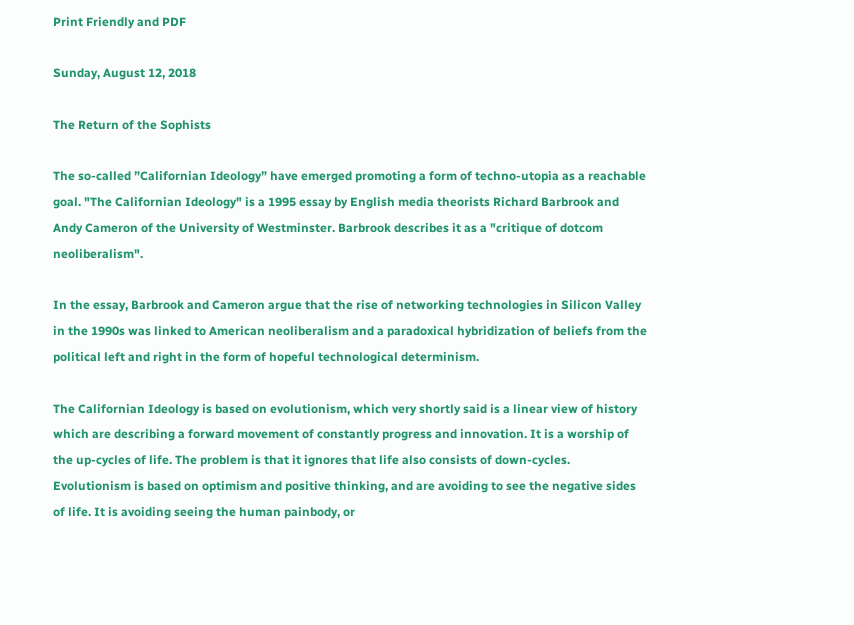Print Friendly and PDF

Sunday, August 12, 2018

The Return of the Sophists

The so-called ”Californian Ideology” have emerged promoting a form of techno-utopia as a reachable goal. "The Californian Ideology" is a 1995 essay by English media theorists Richard Barbrook and Andy Cameron of the University of Westminster. Barbrook describes it as a "critique of dotcom neoliberalism".

In the essay, Barbrook and Cameron argue that the rise of networking technologies in Silicon Valley in the 1990s was linked to American neoliberalism and a paradoxical hybridization of beliefs from the political left and right in the form of hopeful technological determinism.

The Californian Ideology is based on evolutionism, which very shortly said is a linear view of history which are describing a forward movement of constantly progress and innovation. It is a worship of the up-cycles of life. The problem is that it ignores that life also consists of down-cycles. Evolutionism is based on optimism and positive thinking, and are avoiding to see the negative sides of life. It is avoiding seeing the human painbody, or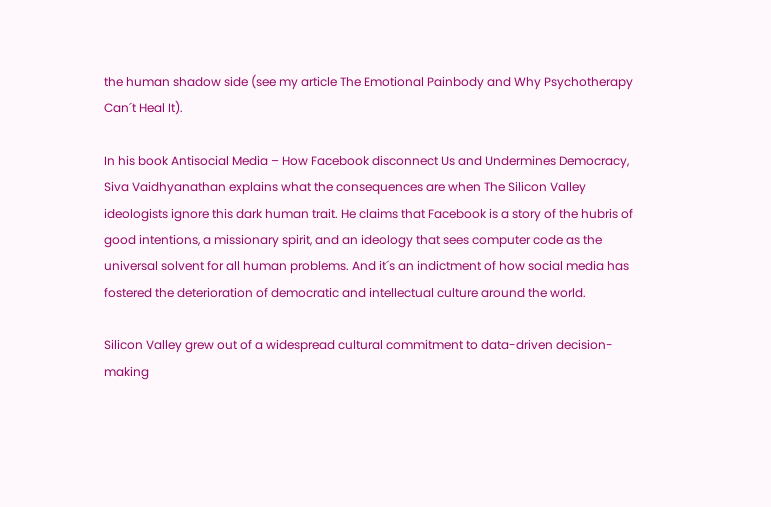the human shadow side (see my article The Emotional Painbody and Why Psychotherapy Can´t Heal It).

In his book Antisocial Media – How Facebook disconnect Us and Undermines Democracy, Siva Vaidhyanathan explains what the consequences are when The Silicon Valley ideologists ignore this dark human trait. He claims that Facebook is a story of the hubris of good intentions, a missionary spirit, and an ideology that sees computer code as the universal solvent for all human problems. And it´s an indictment of how social media has fostered the deterioration of democratic and intellectual culture around the world.

Silicon Valley grew out of a widespread cultural commitment to data-driven decision-making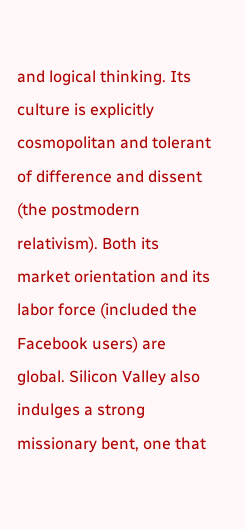and logical thinking. Its culture is explicitly cosmopolitan and tolerant of difference and dissent (the postmodern relativism). Both its market orientation and its labor force (included the Facebook users) are global. Silicon Valley also indulges a strong missionary bent, one that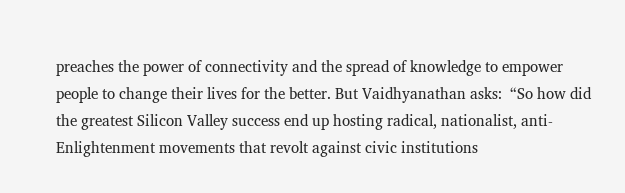preaches the power of connectivity and the spread of knowledge to empower people to change their lives for the better. But Vaidhyanathan asks:  “So how did the greatest Silicon Valley success end up hosting radical, nationalist, anti-Enlightenment movements that revolt against civic institutions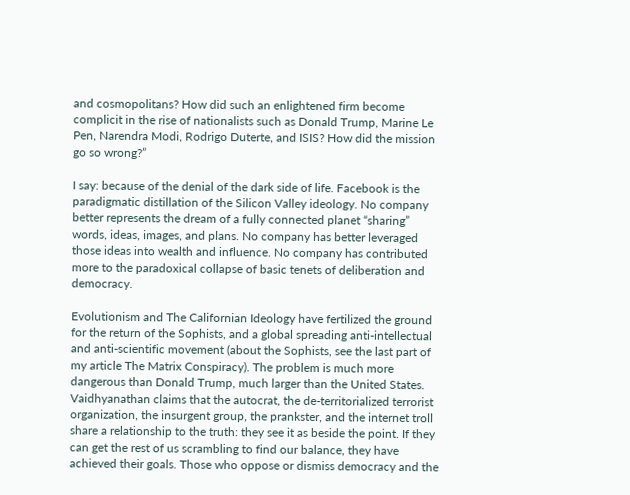and cosmopolitans? How did such an enlightened firm become complicit in the rise of nationalists such as Donald Trump, Marine Le Pen, Narendra Modi, Rodrigo Duterte, and ISIS? How did the mission go so wrong?”

I say: because of the denial of the dark side of life. Facebook is the paradigmatic distillation of the Silicon Valley ideology. No company better represents the dream of a fully connected planet “sharing” words, ideas, images, and plans. No company has better leveraged those ideas into wealth and influence. No company has contributed more to the paradoxical collapse of basic tenets of deliberation and democracy.

Evolutionism and The Californian Ideology have fertilized the ground for the return of the Sophists, and a global spreading anti-intellectual and anti-scientific movement (about the Sophists, see the last part of my article The Matrix Conspiracy). The problem is much more dangerous than Donald Trump, much larger than the United States. Vaidhyanathan claims that the autocrat, the de-territorialized terrorist organization, the insurgent group, the prankster, and the internet troll share a relationship to the truth: they see it as beside the point. If they can get the rest of us scrambling to find our balance, they have achieved their goals. Those who oppose or dismiss democracy and the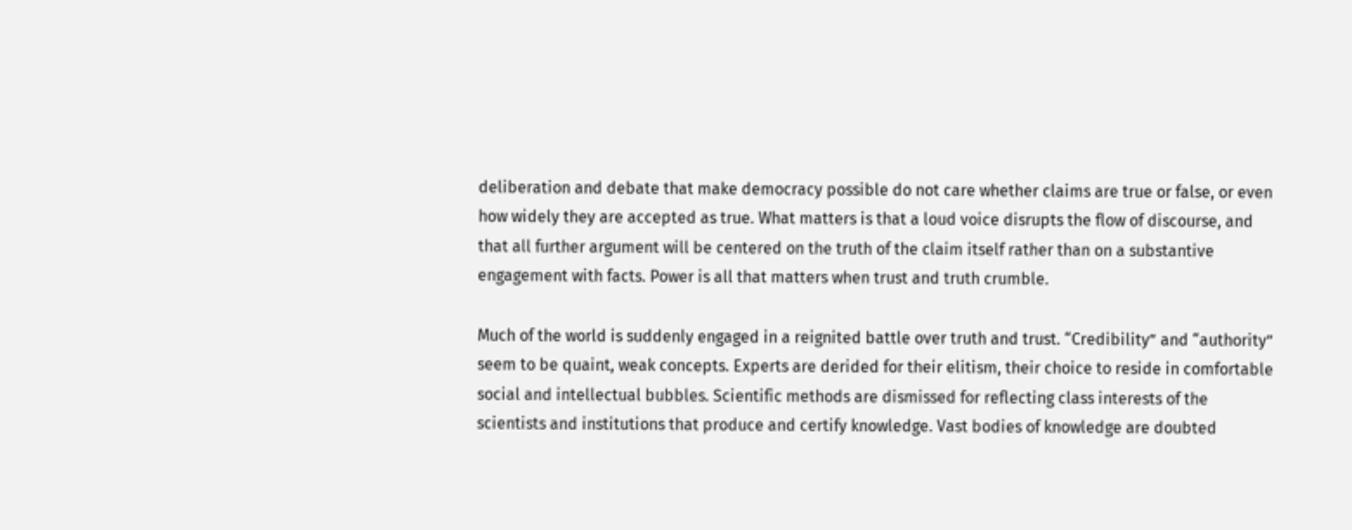deliberation and debate that make democracy possible do not care whether claims are true or false, or even how widely they are accepted as true. What matters is that a loud voice disrupts the flow of discourse, and that all further argument will be centered on the truth of the claim itself rather than on a substantive engagement with facts. Power is all that matters when trust and truth crumble.

Much of the world is suddenly engaged in a reignited battle over truth and trust. “Credibility” and “authority” seem to be quaint, weak concepts. Experts are derided for their elitism, their choice to reside in comfortable social and intellectual bubbles. Scientific methods are dismissed for reflecting class interests of the scientists and institutions that produce and certify knowledge. Vast bodies of knowledge are doubted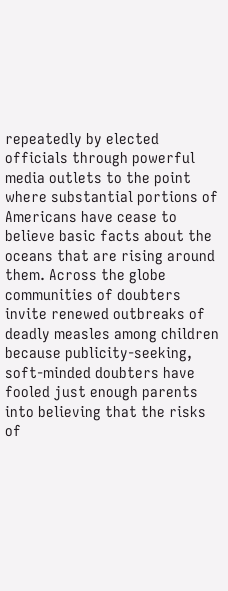repeatedly by elected officials through powerful media outlets to the point where substantial portions of Americans have cease to believe basic facts about the oceans that are rising around them. Across the globe communities of doubters invite renewed outbreaks of deadly measles among children because publicity-seeking, soft-minded doubters have fooled just enough parents into believing that the risks of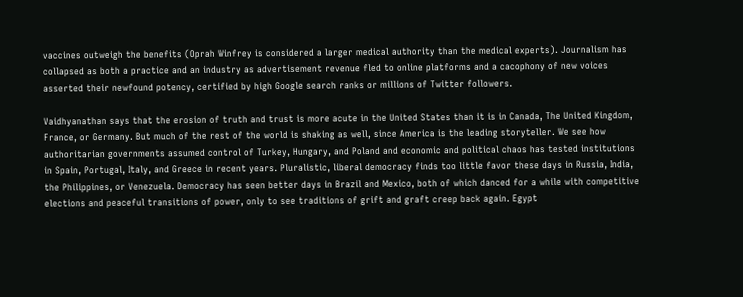vaccines outweigh the benefits (Oprah Winfrey is considered a larger medical authority than the medical experts). Journalism has collapsed as both a practice and an industry as advertisement revenue fled to online platforms and a cacophony of new voices asserted their newfound potency, certified by high Google search ranks or millions of Twitter followers.

Vaidhyanathan says that the erosion of truth and trust is more acute in the United States than it is in Canada, The United Kingdom, France, or Germany. But much of the rest of the world is shaking as well, since America is the leading storyteller. We see how authoritarian governments assumed control of Turkey, Hungary, and Poland and economic and political chaos has tested institutions in Spain, Portugal, Italy, and Greece in recent years. Pluralistic, liberal democracy finds too little favor these days in Russia, India, the Philippines, or Venezuela. Democracy has seen better days in Brazil and Mexico, both of which danced for a while with competitive elections and peaceful transitions of power, only to see traditions of grift and graft creep back again. Egypt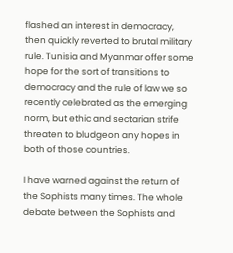flashed an interest in democracy, then quickly reverted to brutal military rule. Tunisia and Myanmar offer some hope for the sort of transitions to democracy and the rule of law we so recently celebrated as the emerging norm, but ethic and sectarian strife threaten to bludgeon any hopes in both of those countries.

I have warned against the return of the Sophists many times. The whole debate between the Sophists and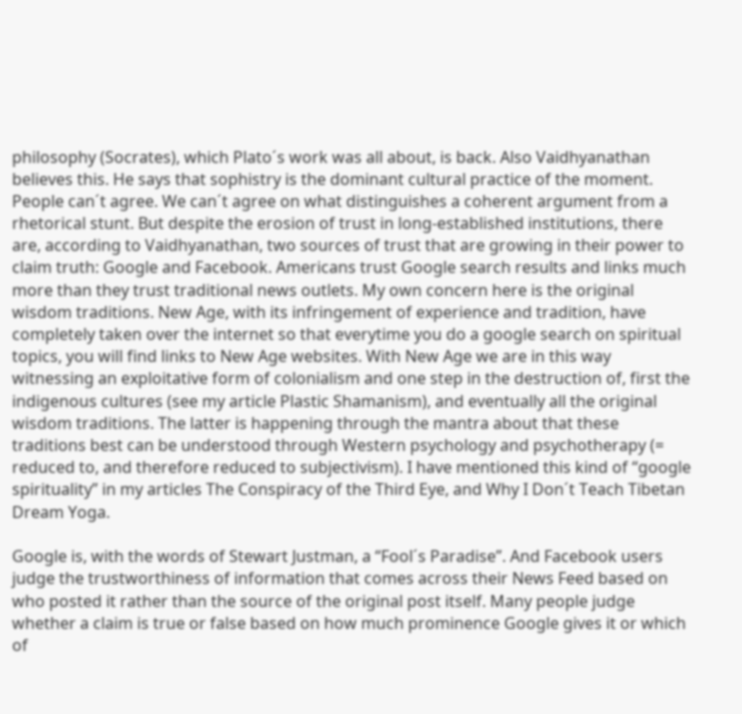philosophy (Socrates), which Plato´s work was all about, is back. Also Vaidhyanathan believes this. He says that sophistry is the dominant cultural practice of the moment. People can´t agree. We can´t agree on what distinguishes a coherent argument from a rhetorical stunt. But despite the erosion of trust in long-established institutions, there are, according to Vaidhyanathan, two sources of trust that are growing in their power to claim truth: Google and Facebook. Americans trust Google search results and links much more than they trust traditional news outlets. My own concern here is the original wisdom traditions. New Age, with its infringement of experience and tradition, have completely taken over the internet so that everytime you do a google search on spiritual topics, you will find links to New Age websites. With New Age we are in this way witnessing an exploitative form of colonialism and one step in the destruction of, first the indigenous cultures (see my article Plastic Shamanism), and eventually all the original wisdom traditions. The latter is happening through the mantra about that these traditions best can be understood through Western psychology and psychotherapy (= reduced to, and therefore reduced to subjectivism). I have mentioned this kind of “google spirituality” in my articles The Conspiracy of the Third Eye, and Why I Don´t Teach Tibetan Dream Yoga.

Google is, with the words of Stewart Justman, a “Fool´s Paradise”. And Facebook users judge the trustworthiness of information that comes across their News Feed based on who posted it rather than the source of the original post itself. Many people judge whether a claim is true or false based on how much prominence Google gives it or which of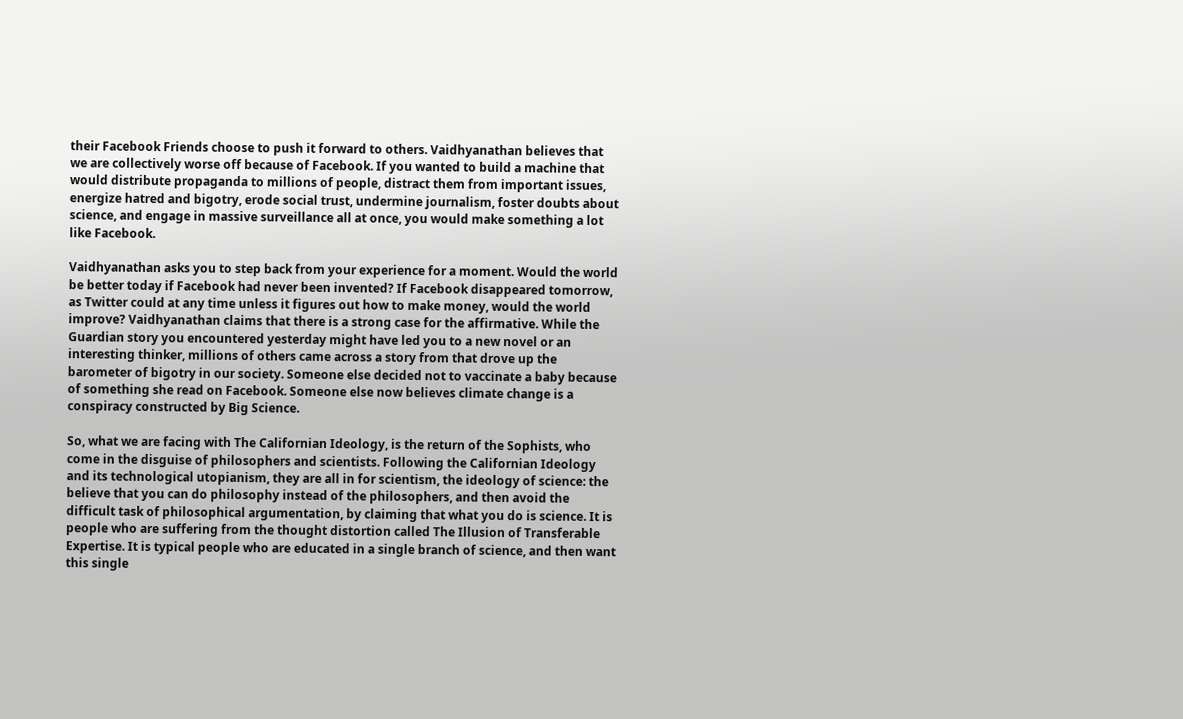their Facebook Friends choose to push it forward to others. Vaidhyanathan believes that we are collectively worse off because of Facebook. If you wanted to build a machine that would distribute propaganda to millions of people, distract them from important issues, energize hatred and bigotry, erode social trust, undermine journalism, foster doubts about science, and engage in massive surveillance all at once, you would make something a lot like Facebook.

Vaidhyanathan asks you to step back from your experience for a moment. Would the world be better today if Facebook had never been invented? If Facebook disappeared tomorrow, as Twitter could at any time unless it figures out how to make money, would the world improve? Vaidhyanathan claims that there is a strong case for the affirmative. While the Guardian story you encountered yesterday might have led you to a new novel or an interesting thinker, millions of others came across a story from that drove up the barometer of bigotry in our society. Someone else decided not to vaccinate a baby because of something she read on Facebook. Someone else now believes climate change is a conspiracy constructed by Big Science.

So, what we are facing with The Californian Ideology, is the return of the Sophists, who come in the disguise of philosophers and scientists. Following the Californian Ideology and its technological utopianism, they are all in for scientism, the ideology of science: the believe that you can do philosophy instead of the philosophers, and then avoid the difficult task of philosophical argumentation, by claiming that what you do is science. It is people who are suffering from the thought distortion called The Illusion of Transferable Expertise. It is typical people who are educated in a single branch of science, and then want this single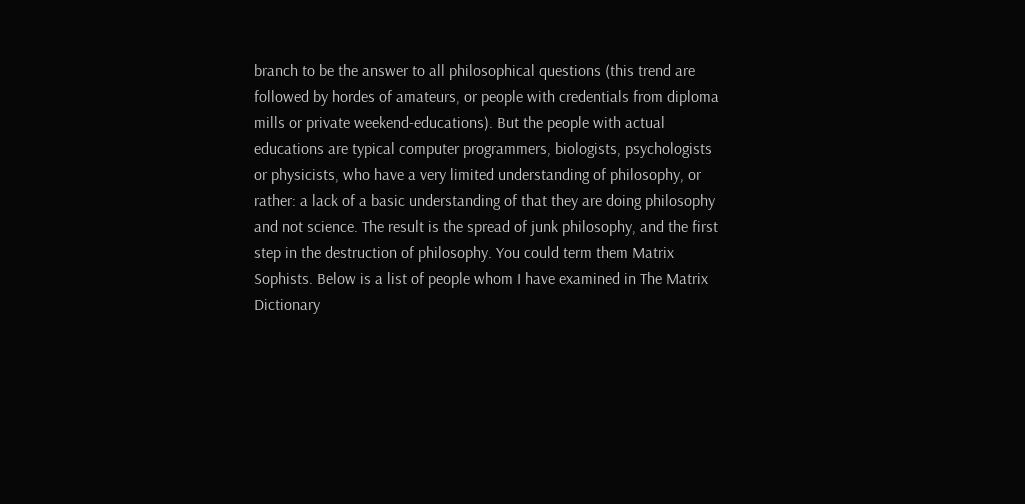branch to be the answer to all philosophical questions (this trend are followed by hordes of amateurs, or people with credentials from diploma mills or private weekend-educations). But the people with actual educations are typical computer programmers, biologists, psychologists or physicists, who have a very limited understanding of philosophy, or rather: a lack of a basic understanding of that they are doing philosophy and not science. The result is the spread of junk philosophy, and the first step in the destruction of philosophy. You could term them Matrix Sophists. Below is a list of people whom I have examined in The Matrix Dictionary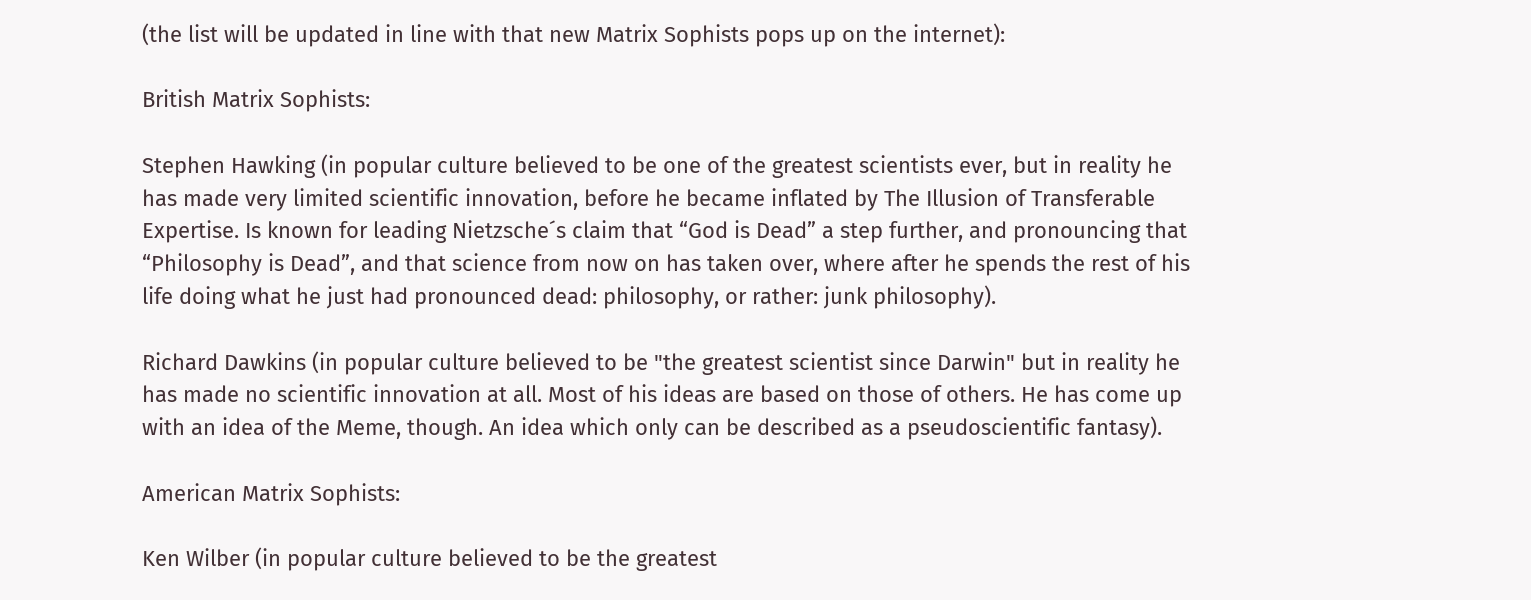(the list will be updated in line with that new Matrix Sophists pops up on the internet):

British Matrix Sophists:

Stephen Hawking (in popular culture believed to be one of the greatest scientists ever, but in reality he has made very limited scientific innovation, before he became inflated by The Illusion of Transferable Expertise. Is known for leading Nietzsche´s claim that “God is Dead” a step further, and pronouncing that “Philosophy is Dead”, and that science from now on has taken over, where after he spends the rest of his life doing what he just had pronounced dead: philosophy, or rather: junk philosophy).

Richard Dawkins (in popular culture believed to be "the greatest scientist since Darwin" but in reality he has made no scientific innovation at all. Most of his ideas are based on those of others. He has come up with an idea of the Meme, though. An idea which only can be described as a pseudoscientific fantasy).

American Matrix Sophists:

Ken Wilber (in popular culture believed to be the greatest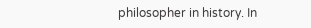philosopher in history. In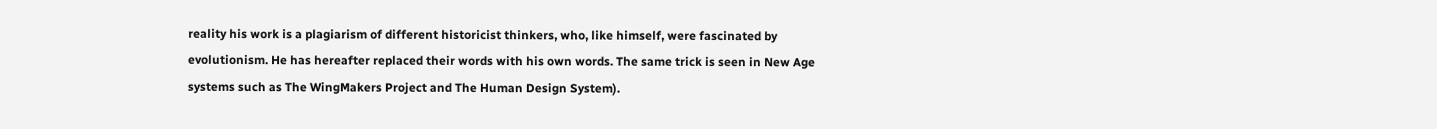reality his work is a plagiarism of different historicist thinkers, who, like himself, were fascinated by evolutionism. He has hereafter replaced their words with his own words. The same trick is seen in New Age systems such as The WingMakers Project and The Human Design System).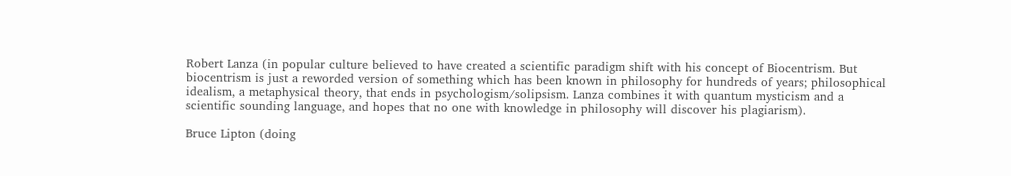Robert Lanza (in popular culture believed to have created a scientific paradigm shift with his concept of Biocentrism. But biocentrism is just a reworded version of something which has been known in philosophy for hundreds of years; philosophical idealism, a metaphysical theory, that ends in psychologism/solipsism. Lanza combines it with quantum mysticism and a scientific sounding language, and hopes that no one with knowledge in philosophy will discover his plagiarism).

Bruce Lipton (doing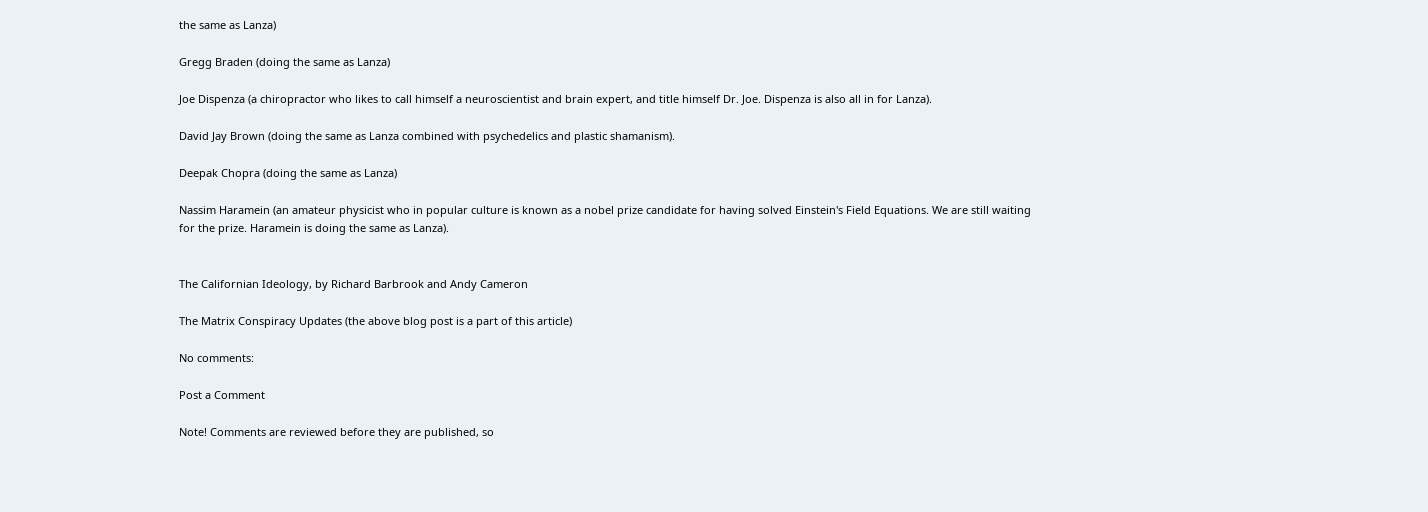the same as Lanza)

Gregg Braden (doing the same as Lanza)

Joe Dispenza (a chiropractor who likes to call himself a neuroscientist and brain expert, and title himself Dr. Joe. Dispenza is also all in for Lanza).

David Jay Brown (doing the same as Lanza combined with psychedelics and plastic shamanism).

Deepak Chopra (doing the same as Lanza)

Nassim Haramein (an amateur physicist who in popular culture is known as a nobel prize candidate for having solved Einstein's Field Equations. We are still waiting for the prize. Haramein is doing the same as Lanza).


The Californian Ideology, by Richard Barbrook and Andy Cameron

The Matrix Conspiracy Updates (the above blog post is a part of this article)

No comments:

Post a Comment

Note! Comments are reviewed before they are published, so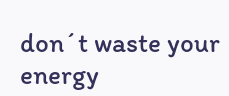don´t waste your energy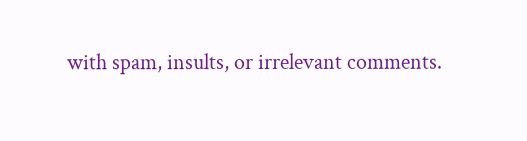with spam, insults, or irrelevant comments.